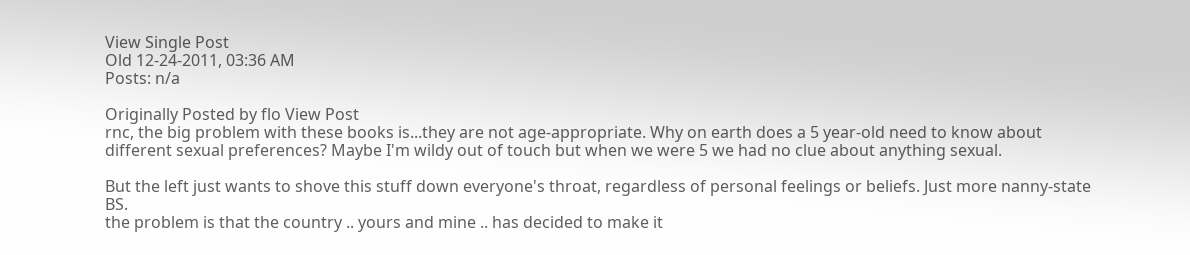View Single Post
Old 12-24-2011, 03:36 AM
Posts: n/a

Originally Posted by flo View Post
rnc, the big problem with these books is...they are not age-appropriate. Why on earth does a 5 year-old need to know about different sexual preferences? Maybe I'm wildy out of touch but when we were 5 we had no clue about anything sexual.

But the left just wants to shove this stuff down everyone's throat, regardless of personal feelings or beliefs. Just more nanny-state BS.
the problem is that the country .. yours and mine .. has decided to make it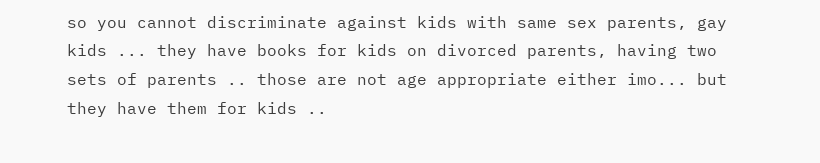so you cannot discriminate against kids with same sex parents, gay kids ... they have books for kids on divorced parents, having two sets of parents .. those are not age appropriate either imo... but they have them for kids ..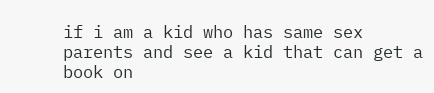if i am a kid who has same sex parents and see a kid that can get a book on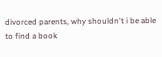divorced parents, why shouldn't i be able to find a book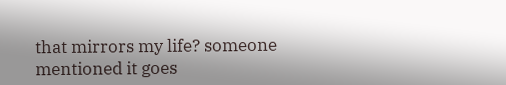that mirrors my life? someone mentioned it goes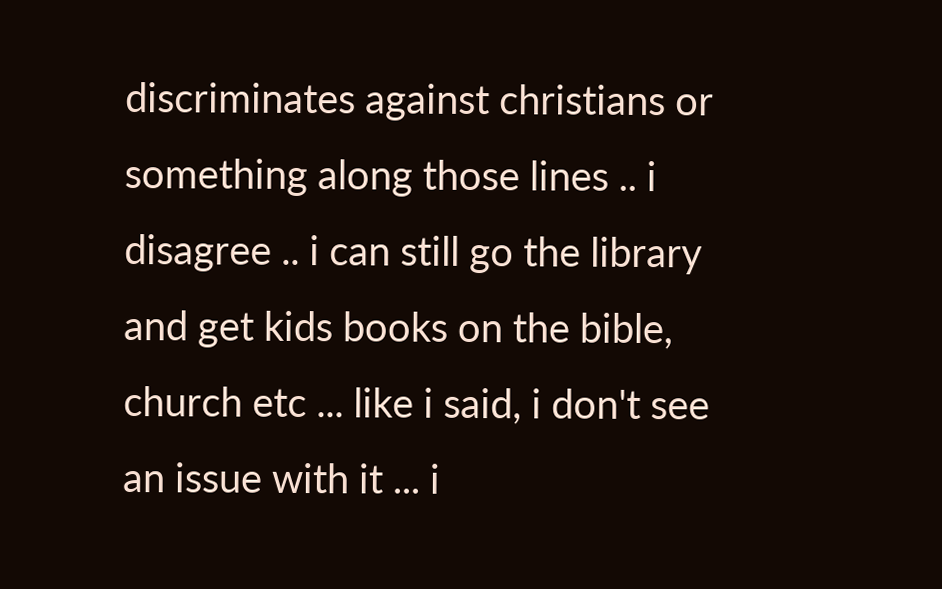discriminates against christians or something along those lines .. i disagree .. i can still go the library and get kids books on the bible, church etc ... like i said, i don't see an issue with it ... i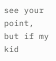see your point, but if my kid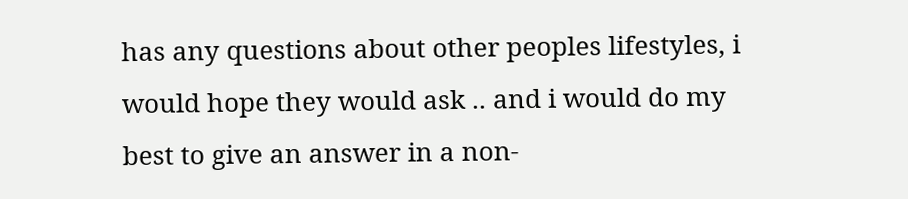has any questions about other peoples lifestyles, i would hope they would ask .. and i would do my best to give an answer in a non-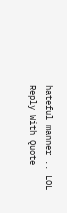hateful manner .. LOL
Reply With Quote